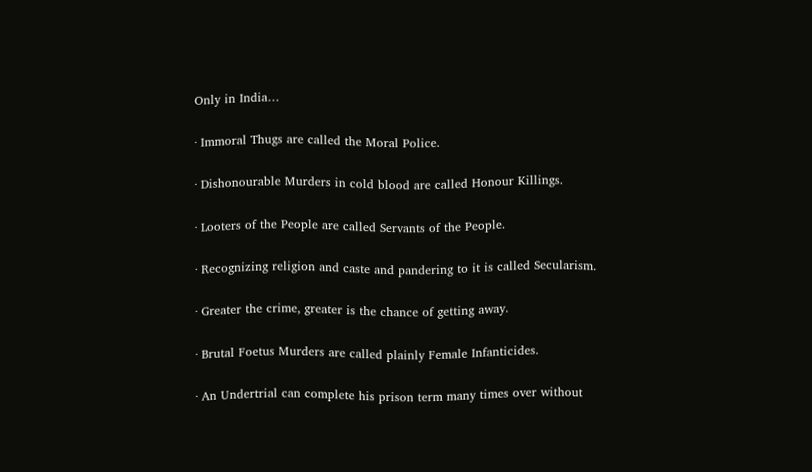Only in India…

∙ Immoral Thugs are called the Moral Police.

∙ Dishonourable Murders in cold blood are called Honour Killings.

∙ Looters of the People are called Servants of the People.

∙ Recognizing religion and caste and pandering to it is called Secularism.

∙ Greater the crime, greater is the chance of getting away.

∙ Brutal Foetus Murders are called plainly Female Infanticides.

∙ An Undertrial can complete his prison term many times over without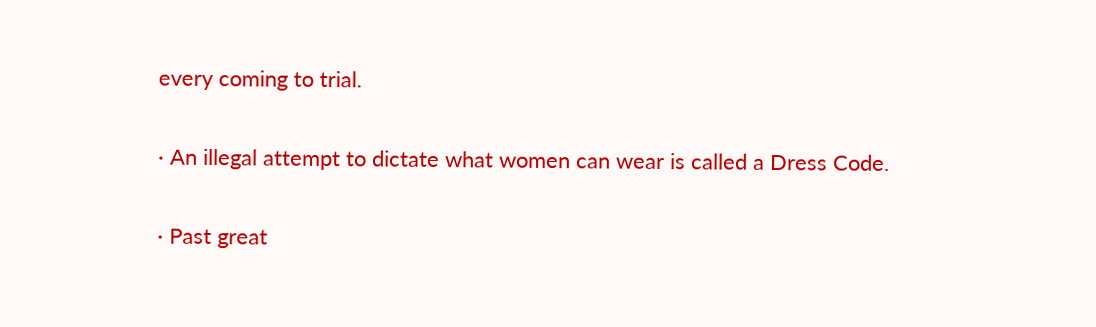every coming to trial.

∙ An illegal attempt to dictate what women can wear is called a Dress Code.

∙ Past great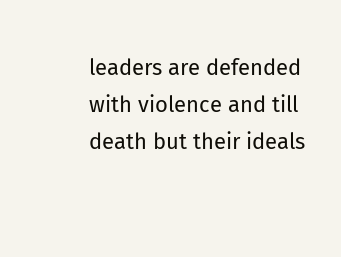leaders are defended with violence and till death but their ideals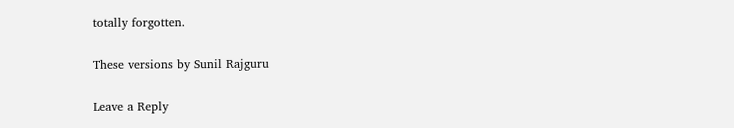totally forgotten.

These versions by Sunil Rajguru

Leave a Reply